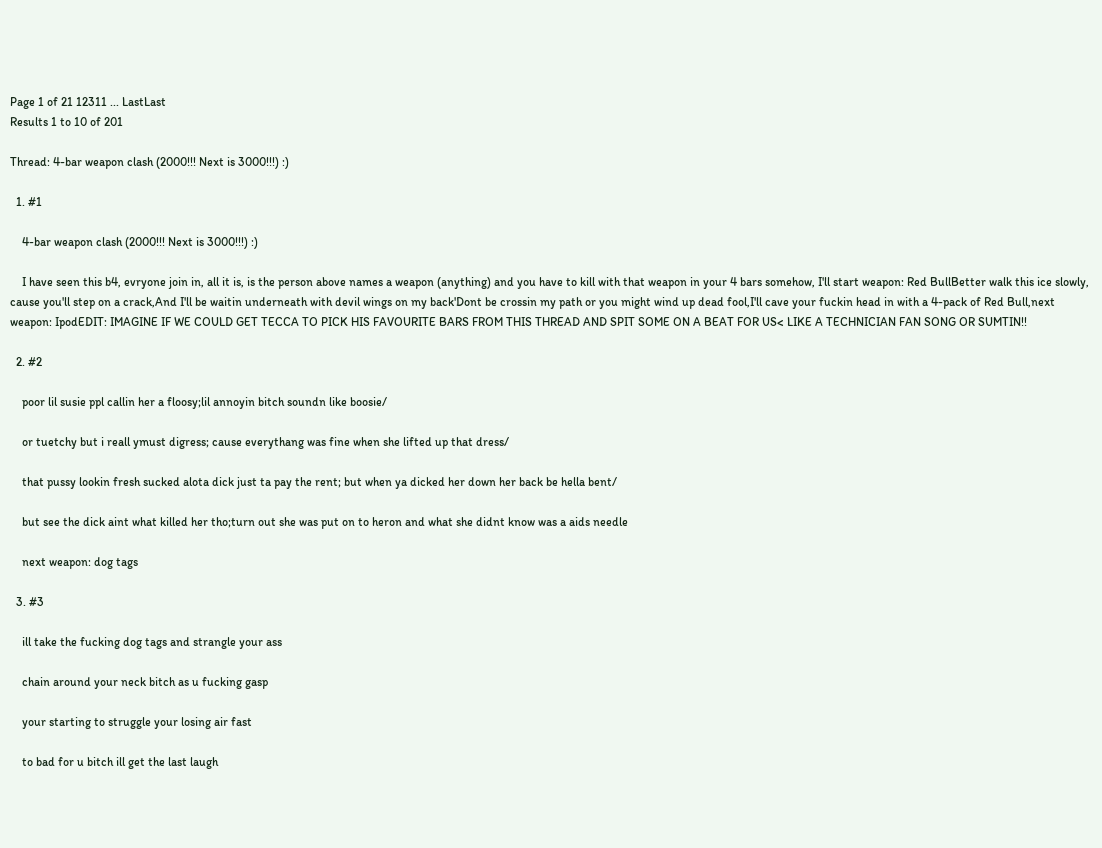Page 1 of 21 12311 ... LastLast
Results 1 to 10 of 201

Thread: 4-bar weapon clash (2000!!! Next is 3000!!!) :)

  1. #1

    4-bar weapon clash (2000!!! Next is 3000!!!) :)

    I have seen this b4, evryone join in, all it is, is the person above names a weapon (anything) and you have to kill with that weapon in your 4 bars somehow, I'll start weapon: Red BullBetter walk this ice slowly, cause you'll step on a crack,And I'll be waitin underneath with devil wings on my back'Dont be crossin my path or you might wind up dead fool,I'll cave your fuckin head in with a 4-pack of Red Bull,next weapon: IpodEDIT: IMAGINE IF WE COULD GET TECCA TO PICK HIS FAVOURITE BARS FROM THIS THREAD AND SPIT SOME ON A BEAT FOR US< LIKE A TECHNICIAN FAN SONG OR SUMTIN!!

  2. #2

    poor lil susie ppl callin her a floosy;lil annoyin bitch soundn like boosie/

    or tuetchy but i reall ymust digress; cause everythang was fine when she lifted up that dress/

    that pussy lookin fresh sucked alota dick just ta pay the rent; but when ya dicked her down her back be hella bent/

    but see the dick aint what killed her tho;turn out she was put on to heron and what she didnt know was a aids needle

    next weapon: dog tags

  3. #3

    ill take the fucking dog tags and strangle your ass

    chain around your neck bitch as u fucking gasp

    your starting to struggle your losing air fast

    to bad for u bitch ill get the last laugh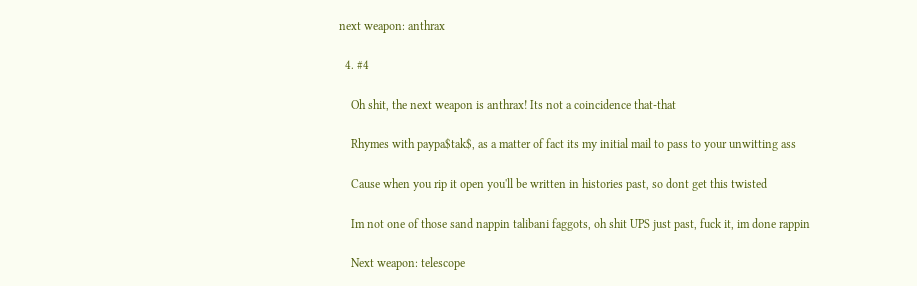next weapon: anthrax

  4. #4

    Oh shit, the next weapon is anthrax! Its not a coincidence that-that

    Rhymes with paypa$tak$, as a matter of fact its my initial mail to pass to your unwitting ass

    Cause when you rip it open you'll be written in histories past, so dont get this twisted

    Im not one of those sand nappin talibani faggots, oh shit UPS just past, fuck it, im done rappin

    Next weapon: telescope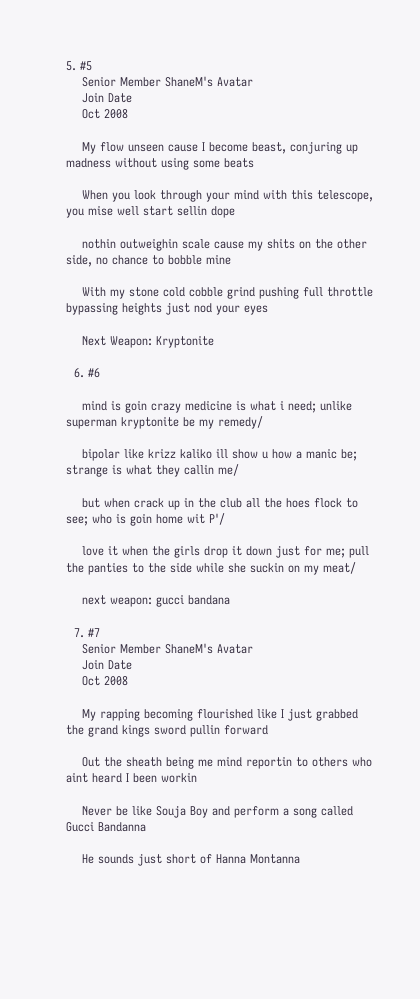5. #5
    Senior Member ShaneM's Avatar
    Join Date
    Oct 2008

    My flow unseen cause I become beast, conjuring up madness without using some beats

    When you look through your mind with this telescope, you mise well start sellin dope

    nothin outweighin scale cause my shits on the other side, no chance to bobble mine

    With my stone cold cobble grind pushing full throttle bypassing heights just nod your eyes

    Next Weapon: Kryptonite

  6. #6

    mind is goin crazy medicine is what i need; unlike superman kryptonite be my remedy/

    bipolar like krizz kaliko ill show u how a manic be; strange is what they callin me/

    but when crack up in the club all the hoes flock to see; who is goin home wit P'/

    love it when the girls drop it down just for me; pull the panties to the side while she suckin on my meat/

    next weapon: gucci bandana

  7. #7
    Senior Member ShaneM's Avatar
    Join Date
    Oct 2008

    My rapping becoming flourished like I just grabbed the grand kings sword pullin forward

    Out the sheath being me mind reportin to others who aint heard I been workin

    Never be like Souja Boy and perform a song called Gucci Bandanna

    He sounds just short of Hanna Montanna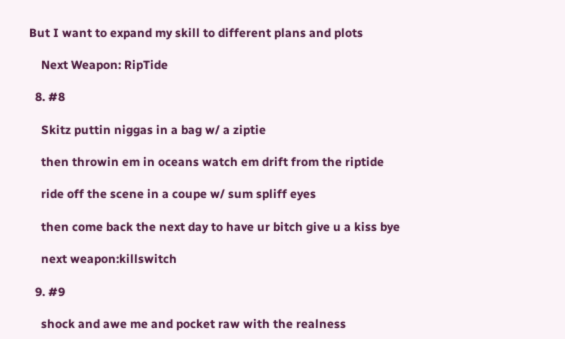But I want to expand my skill to different plans and plots

    Next Weapon: RipTide

  8. #8

    Skitz puttin niggas in a bag w/ a ziptie

    then throwin em in oceans watch em drift from the riptide

    ride off the scene in a coupe w/ sum spliff eyes

    then come back the next day to have ur bitch give u a kiss bye

    next weapon:killswitch

  9. #9

    shock and awe me and pocket raw with the realness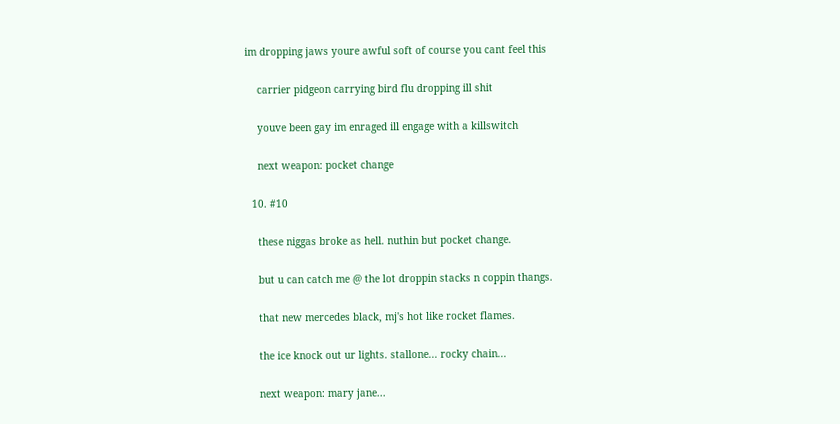im dropping jaws youre awful soft of course you cant feel this

    carrier pidgeon carrying bird flu dropping ill shit

    youve been gay im enraged ill engage with a killswitch

    next weapon: pocket change

  10. #10

    these niggas broke as hell. nuthin but pocket change.

    but u can catch me @ the lot droppin stacks n coppin thangs.

    that new mercedes black, mj's hot like rocket flames.

    the ice knock out ur lights. stallone... rocky chain...

    next weapon: mary jane...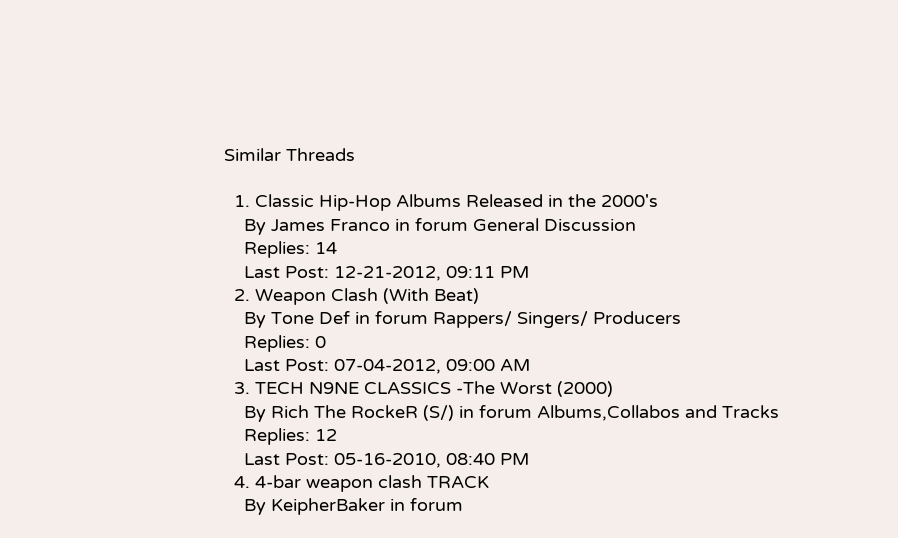Similar Threads

  1. Classic Hip-Hop Albums Released in the 2000's
    By James Franco in forum General Discussion
    Replies: 14
    Last Post: 12-21-2012, 09:11 PM
  2. Weapon Clash (With Beat)
    By Tone Def in forum Rappers/ Singers/ Producers
    Replies: 0
    Last Post: 07-04-2012, 09:00 AM
  3. TECH N9NE CLASSICS -The Worst (2000)
    By Rich The RockeR (S/) in forum Albums,Collabos and Tracks
    Replies: 12
    Last Post: 05-16-2010, 08:40 PM
  4. 4-bar weapon clash TRACK
    By KeipherBaker in forum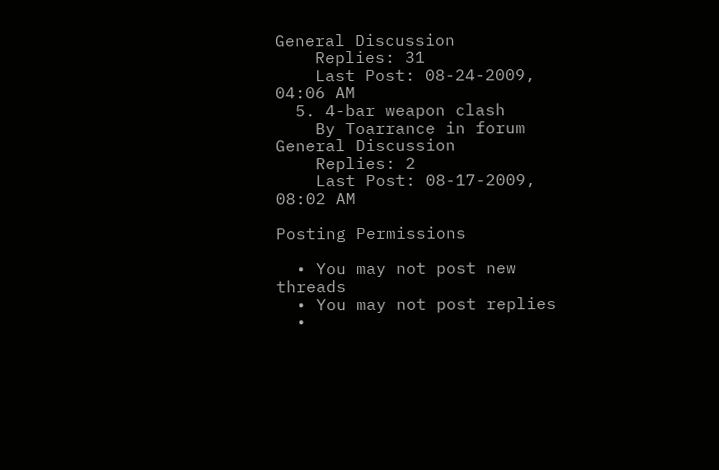General Discussion
    Replies: 31
    Last Post: 08-24-2009, 04:06 AM
  5. 4-bar weapon clash
    By Toarrance in forum General Discussion
    Replies: 2
    Last Post: 08-17-2009, 08:02 AM

Posting Permissions

  • You may not post new threads
  • You may not post replies
  •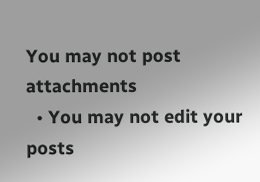You may not post attachments
  • You may not edit your posts